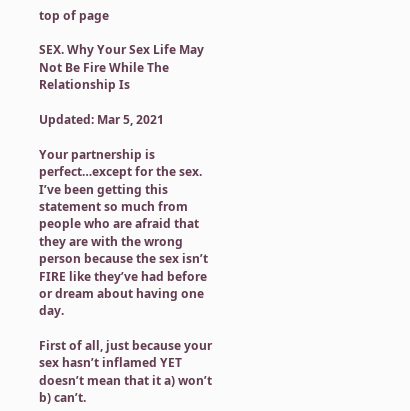top of page

SEX. Why Your Sex Life May Not Be Fire While The Relationship Is

Updated: Mar 5, 2021

Your partnership is perfect…except for the sex. I’ve been getting this statement so much from people who are afraid that they are with the wrong person because the sex isn’t FIRE like they’ve had before or dream about having one day.

First of all, just because your sex hasn’t inflamed YET doesn’t mean that it a) won’t b) can’t.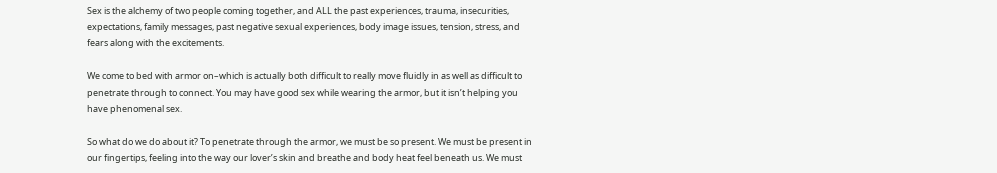Sex is the alchemy of two people coming together, and ALL the past experiences, trauma, insecurities, expectations, family messages, past negative sexual experiences, body image issues, tension, stress, and fears along with the excitements.

We come to bed with armor on–which is actually both difficult to really move fluidly in as well as difficult to penetrate through to connect. You may have good sex while wearing the armor, but it isn’t helping you have phenomenal sex.

So what do we do about it? To penetrate through the armor, we must be so present. We must be present in our fingertips, feeling into the way our lover’s skin and breathe and body heat feel beneath us. We must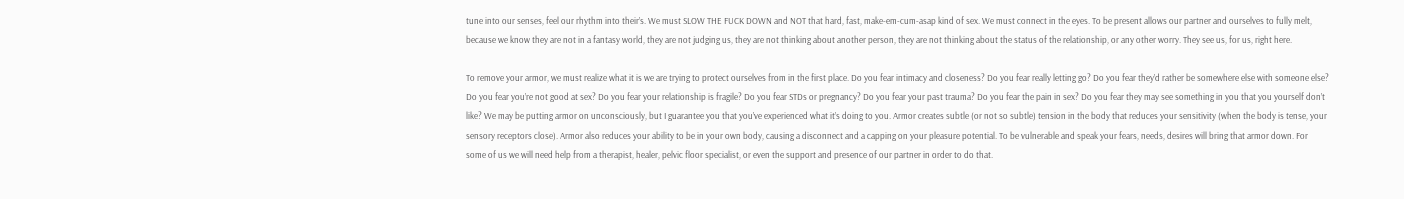tune into our senses, feel our rhythm into their’s. We must SLOW THE FUCK DOWN and NOT that hard, fast, make-em-cum-asap kind of sex. We must connect in the eyes. To be present allows our partner and ourselves to fully melt, because we know they are not in a fantasy world, they are not judging us, they are not thinking about another person, they are not thinking about the status of the relationship, or any other worry. They see us, for us, right here.

To remove your armor, we must realize what it is we are trying to protect ourselves from in the first place. Do you fear intimacy and closeness? Do you fear really letting go? Do you fear they’d rather be somewhere else with someone else? Do you fear you’re not good at sex? Do you fear your relationship is fragile? Do you fear STDs or pregnancy? Do you fear your past trauma? Do you fear the pain in sex? Do you fear they may see something in you that you yourself don’t like? We may be putting armor on unconsciously, but I guarantee you that you’ve experienced what it’s doing to you. Armor creates subtle (or not so subtle) tension in the body that reduces your sensitivity (when the body is tense, your sensory receptors close). Armor also reduces your ability to be in your own body, causing a disconnect and a capping on your pleasure potential. To be vulnerable and speak your fears, needs, desires will bring that armor down. For some of us we will need help from a therapist, healer, pelvic floor specialist, or even the support and presence of our partner in order to do that.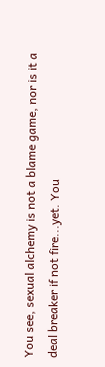You see, sexual alchemy is not a blame game, nor is it a deal breaker if not fire...yet. You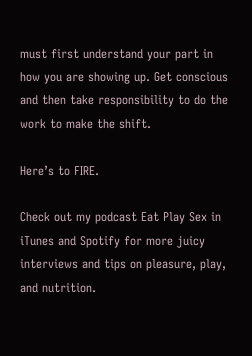must first understand your part in how you are showing up. Get conscious and then take responsibility to do the work to make the shift.

Here’s to FIRE.

Check out my podcast Eat Play Sex in iTunes and Spotify for more juicy interviews and tips on pleasure, play, and nutrition.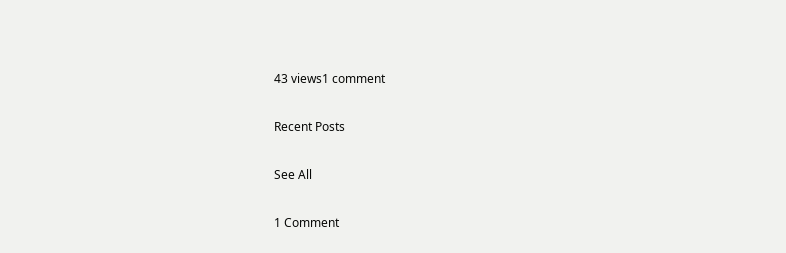43 views1 comment

Recent Posts

See All

1 Comment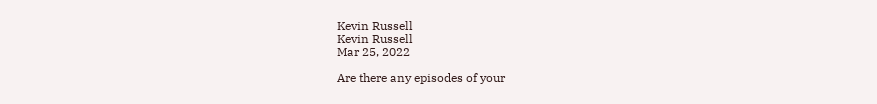Kevin Russell
Kevin Russell
Mar 25, 2022

Are there any episodes of your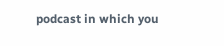podcast in which you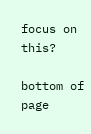focus on this?

bottom of page